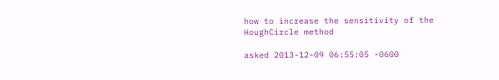how to increase the sensitivity of the HoughCircle method

asked 2013-12-09 06:55:05 -0600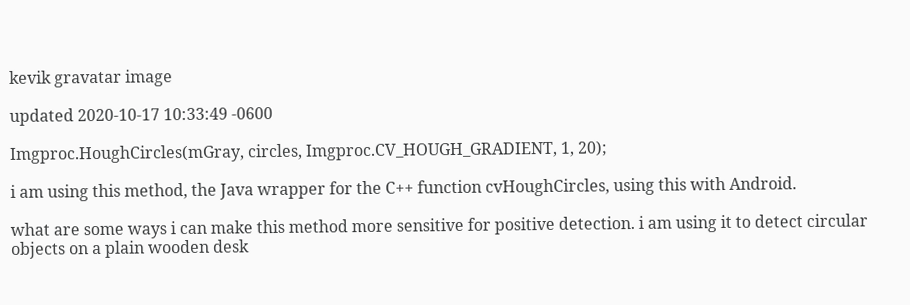kevik gravatar image

updated 2020-10-17 10:33:49 -0600

Imgproc.HoughCircles(mGray, circles, Imgproc.CV_HOUGH_GRADIENT, 1, 20);

i am using this method, the Java wrapper for the C++ function cvHoughCircles, using this with Android.

what are some ways i can make this method more sensitive for positive detection. i am using it to detect circular objects on a plain wooden desk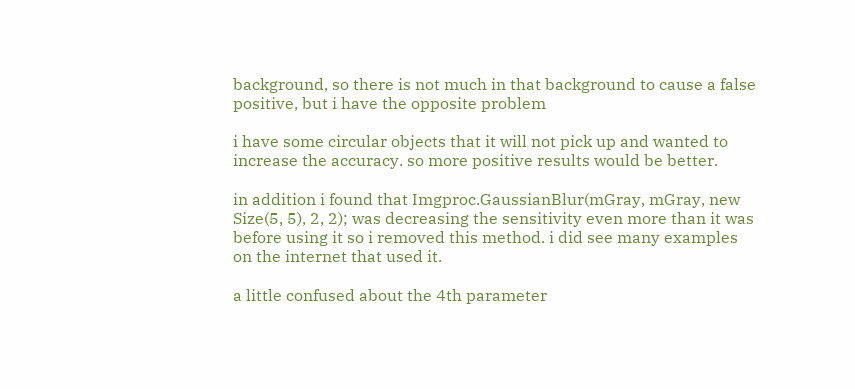background, so there is not much in that background to cause a false positive, but i have the opposite problem

i have some circular objects that it will not pick up and wanted to increase the accuracy. so more positive results would be better.

in addition i found that Imgproc.GaussianBlur(mGray, mGray, new Size(5, 5), 2, 2); was decreasing the sensitivity even more than it was before using it so i removed this method. i did see many examples on the internet that used it.

a little confused about the 4th parameter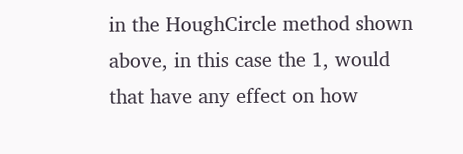in the HoughCircle method shown above, in this case the 1, would that have any effect on how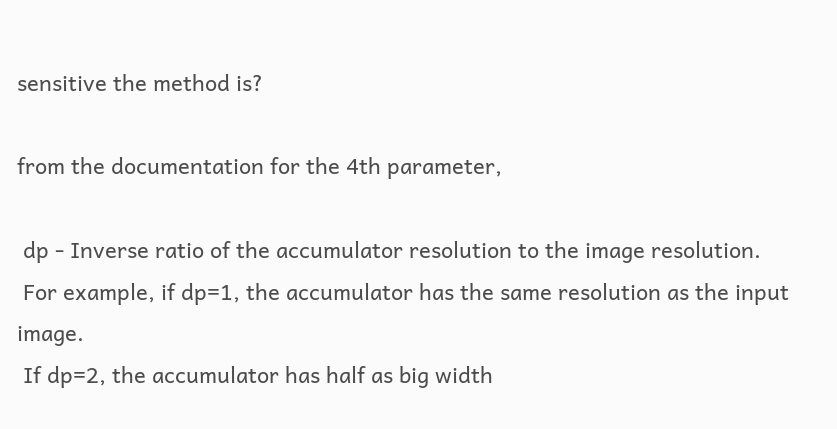sensitive the method is?

from the documentation for the 4th parameter,

 dp - Inverse ratio of the accumulator resolution to the image resolution.
 For example, if dp=1, the accumulator has the same resolution as the input image.
 If dp=2, the accumulator has half as big width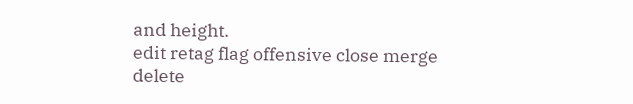and height.
edit retag flag offensive close merge delete